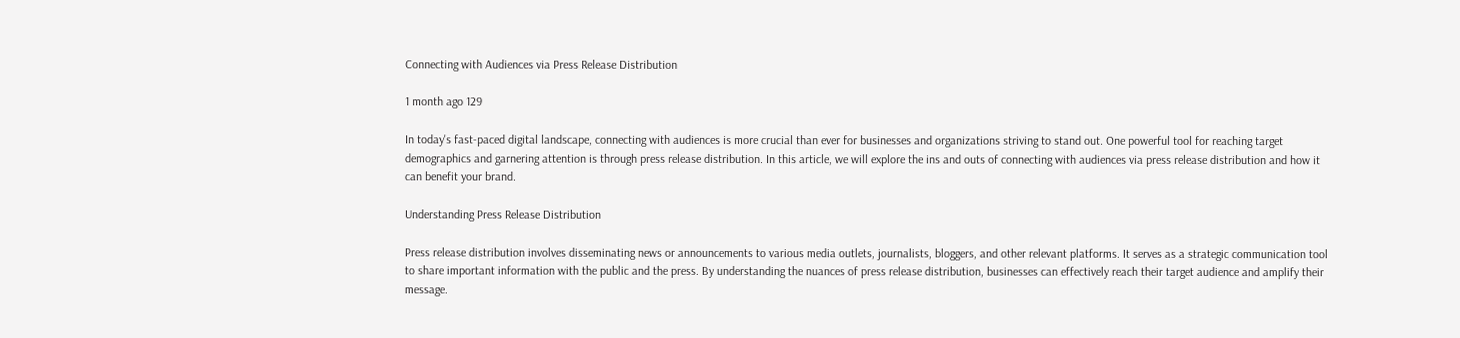Connecting with Audiences via Press Release Distribution

1 month ago 129

In today's fast-paced digital landscape, connecting with audiences is more crucial than ever for businesses and organizations striving to stand out. One powerful tool for reaching target demographics and garnering attention is through press release distribution. In this article, we will explore the ins and outs of connecting with audiences via press release distribution and how it can benefit your brand.

Understanding Press Release Distribution

Press release distribution involves disseminating news or announcements to various media outlets, journalists, bloggers, and other relevant platforms. It serves as a strategic communication tool to share important information with the public and the press. By understanding the nuances of press release distribution, businesses can effectively reach their target audience and amplify their message.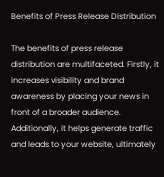Benefits of Press Release Distribution

The benefits of press release distribution are multifaceted. Firstly, it increases visibility and brand awareness by placing your news in front of a broader audience. Additionally, it helps generate traffic and leads to your website, ultimately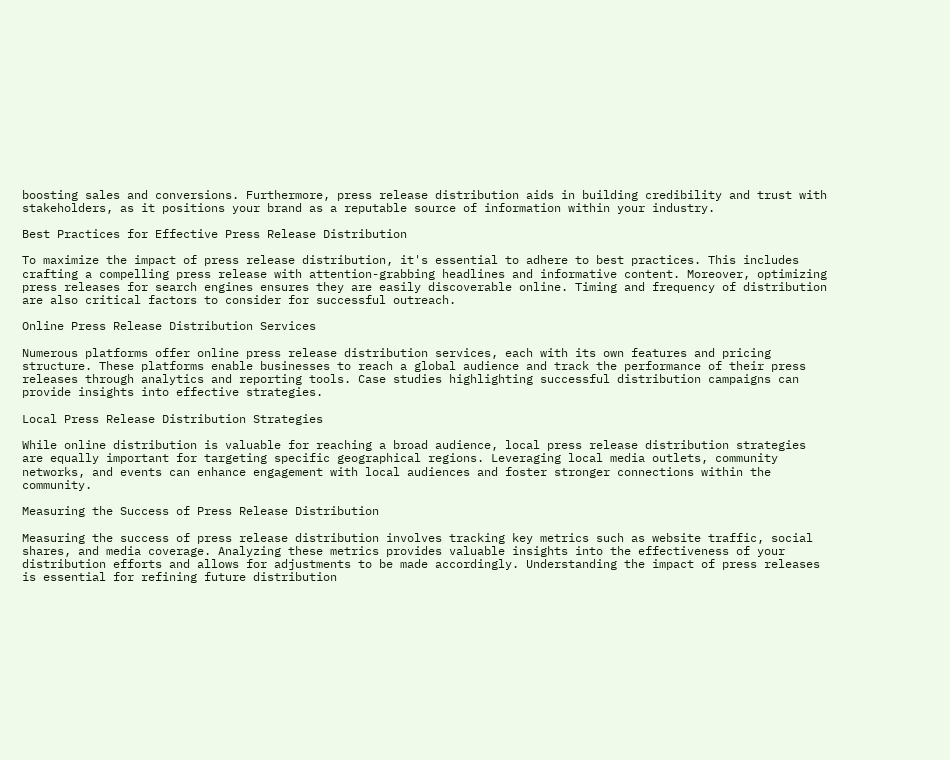boosting sales and conversions. Furthermore, press release distribution aids in building credibility and trust with stakeholders, as it positions your brand as a reputable source of information within your industry.

Best Practices for Effective Press Release Distribution

To maximize the impact of press release distribution, it's essential to adhere to best practices. This includes crafting a compelling press release with attention-grabbing headlines and informative content. Moreover, optimizing press releases for search engines ensures they are easily discoverable online. Timing and frequency of distribution are also critical factors to consider for successful outreach.

Online Press Release Distribution Services

Numerous platforms offer online press release distribution services, each with its own features and pricing structure. These platforms enable businesses to reach a global audience and track the performance of their press releases through analytics and reporting tools. Case studies highlighting successful distribution campaigns can provide insights into effective strategies.

Local Press Release Distribution Strategies

While online distribution is valuable for reaching a broad audience, local press release distribution strategies are equally important for targeting specific geographical regions. Leveraging local media outlets, community networks, and events can enhance engagement with local audiences and foster stronger connections within the community.

Measuring the Success of Press Release Distribution

Measuring the success of press release distribution involves tracking key metrics such as website traffic, social shares, and media coverage. Analyzing these metrics provides valuable insights into the effectiveness of your distribution efforts and allows for adjustments to be made accordingly. Understanding the impact of press releases is essential for refining future distribution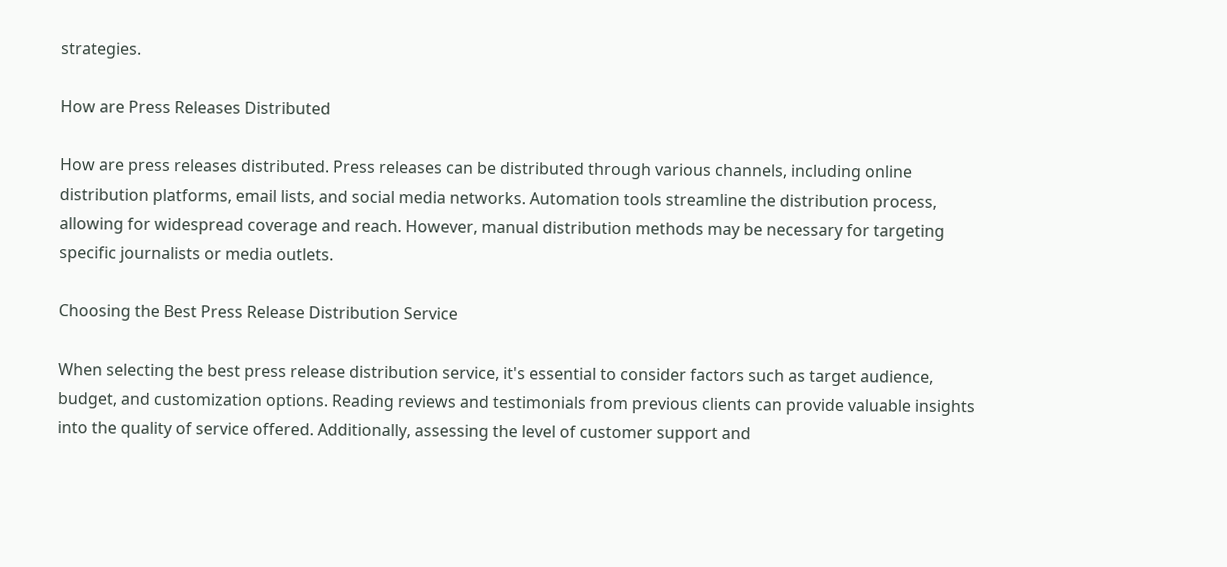strategies.

How are Press Releases Distributed

How are press releases distributed. Press releases can be distributed through various channels, including online distribution platforms, email lists, and social media networks. Automation tools streamline the distribution process, allowing for widespread coverage and reach. However, manual distribution methods may be necessary for targeting specific journalists or media outlets.

Choosing the Best Press Release Distribution Service

When selecting the best press release distribution service, it's essential to consider factors such as target audience, budget, and customization options. Reading reviews and testimonials from previous clients can provide valuable insights into the quality of service offered. Additionally, assessing the level of customer support and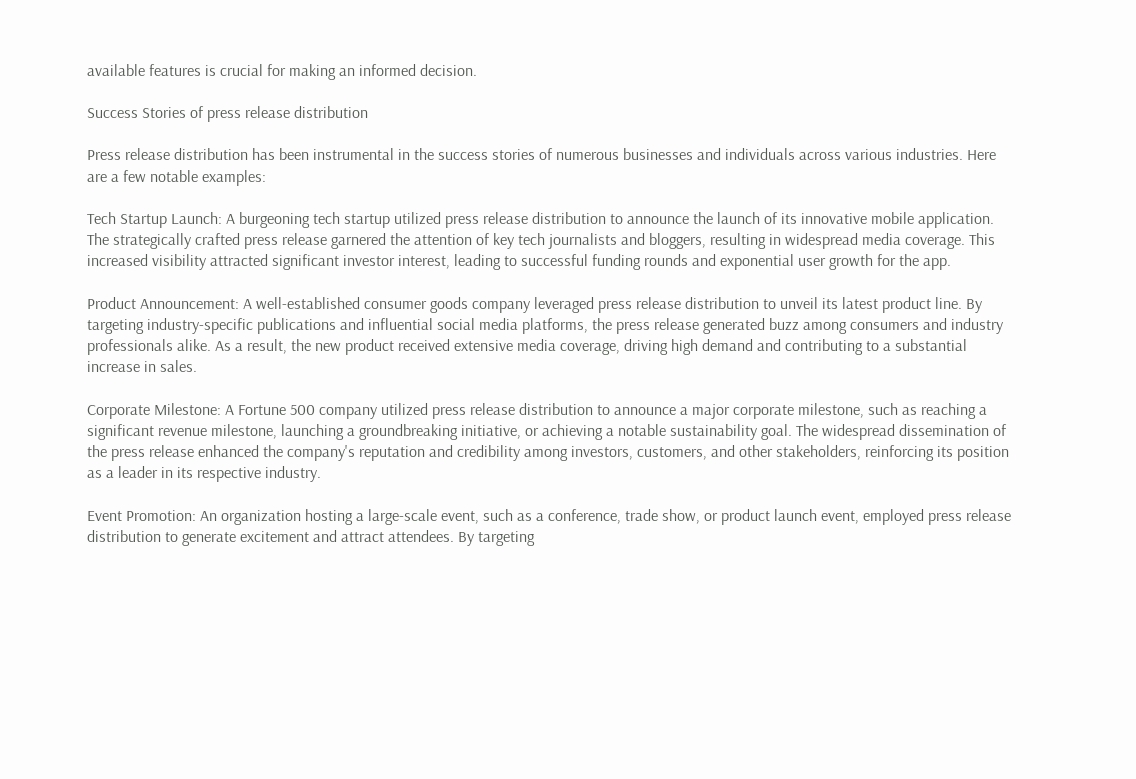available features is crucial for making an informed decision.

Success Stories of press release distribution

Press release distribution has been instrumental in the success stories of numerous businesses and individuals across various industries. Here are a few notable examples:

Tech Startup Launch: A burgeoning tech startup utilized press release distribution to announce the launch of its innovative mobile application. The strategically crafted press release garnered the attention of key tech journalists and bloggers, resulting in widespread media coverage. This increased visibility attracted significant investor interest, leading to successful funding rounds and exponential user growth for the app.

Product Announcement: A well-established consumer goods company leveraged press release distribution to unveil its latest product line. By targeting industry-specific publications and influential social media platforms, the press release generated buzz among consumers and industry professionals alike. As a result, the new product received extensive media coverage, driving high demand and contributing to a substantial increase in sales.

Corporate Milestone: A Fortune 500 company utilized press release distribution to announce a major corporate milestone, such as reaching a significant revenue milestone, launching a groundbreaking initiative, or achieving a notable sustainability goal. The widespread dissemination of the press release enhanced the company's reputation and credibility among investors, customers, and other stakeholders, reinforcing its position as a leader in its respective industry.

Event Promotion: An organization hosting a large-scale event, such as a conference, trade show, or product launch event, employed press release distribution to generate excitement and attract attendees. By targeting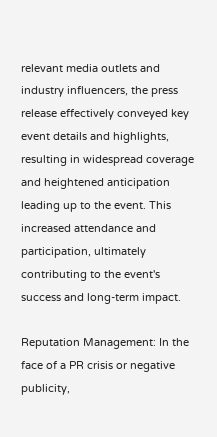relevant media outlets and industry influencers, the press release effectively conveyed key event details and highlights, resulting in widespread coverage and heightened anticipation leading up to the event. This increased attendance and participation, ultimately contributing to the event's success and long-term impact.

Reputation Management: In the face of a PR crisis or negative publicity,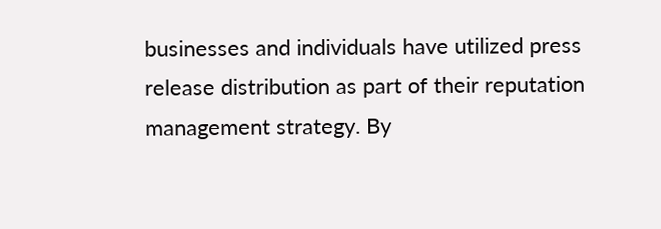businesses and individuals have utilized press release distribution as part of their reputation management strategy. By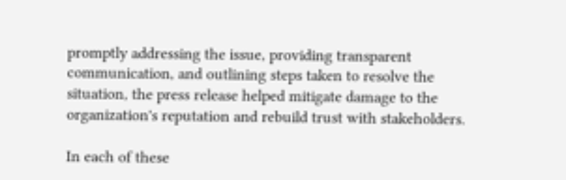promptly addressing the issue, providing transparent communication, and outlining steps taken to resolve the situation, the press release helped mitigate damage to the organization's reputation and rebuild trust with stakeholders.

In each of these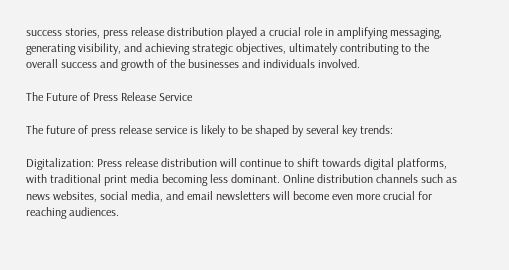success stories, press release distribution played a crucial role in amplifying messaging, generating visibility, and achieving strategic objectives, ultimately contributing to the overall success and growth of the businesses and individuals involved.

The Future of Press Release Service

The future of press release service is likely to be shaped by several key trends:

Digitalization: Press release distribution will continue to shift towards digital platforms, with traditional print media becoming less dominant. Online distribution channels such as news websites, social media, and email newsletters will become even more crucial for reaching audiences.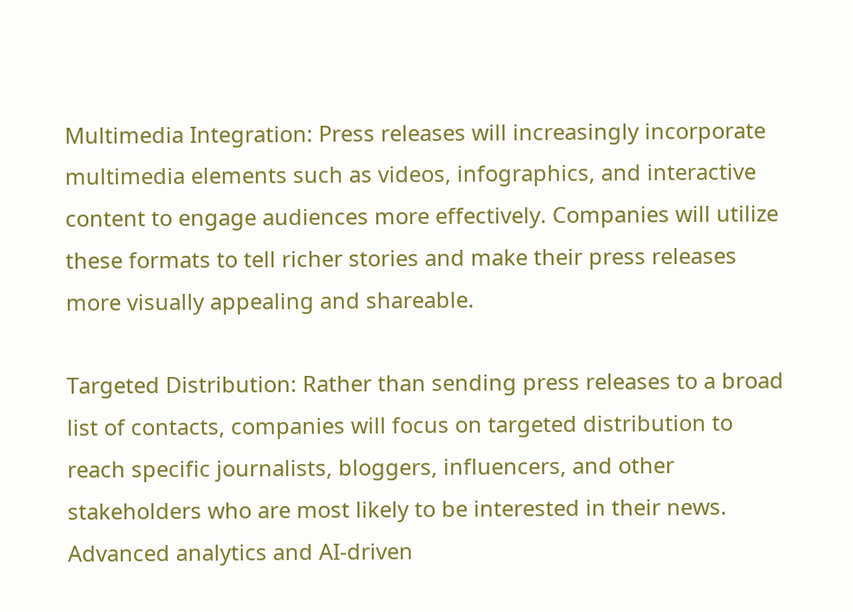Multimedia Integration: Press releases will increasingly incorporate multimedia elements such as videos, infographics, and interactive content to engage audiences more effectively. Companies will utilize these formats to tell richer stories and make their press releases more visually appealing and shareable.

Targeted Distribution: Rather than sending press releases to a broad list of contacts, companies will focus on targeted distribution to reach specific journalists, bloggers, influencers, and other stakeholders who are most likely to be interested in their news. Advanced analytics and AI-driven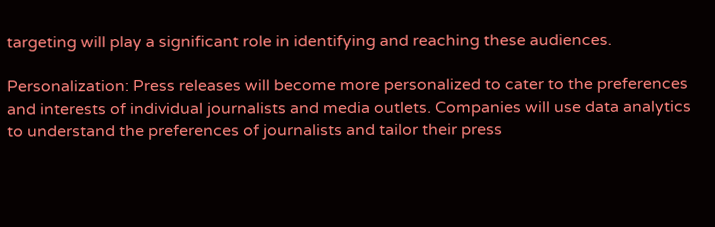targeting will play a significant role in identifying and reaching these audiences.

Personalization: Press releases will become more personalized to cater to the preferences and interests of individual journalists and media outlets. Companies will use data analytics to understand the preferences of journalists and tailor their press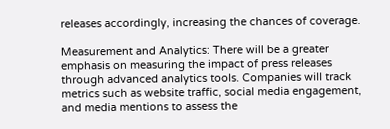releases accordingly, increasing the chances of coverage.

Measurement and Analytics: There will be a greater emphasis on measuring the impact of press releases through advanced analytics tools. Companies will track metrics such as website traffic, social media engagement, and media mentions to assess the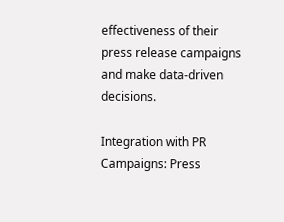effectiveness of their press release campaigns and make data-driven decisions.

Integration with PR Campaigns: Press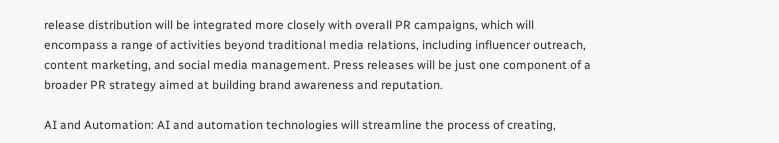release distribution will be integrated more closely with overall PR campaigns, which will encompass a range of activities beyond traditional media relations, including influencer outreach, content marketing, and social media management. Press releases will be just one component of a broader PR strategy aimed at building brand awareness and reputation.

AI and Automation: AI and automation technologies will streamline the process of creating,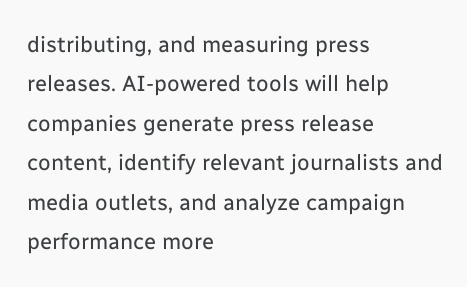distributing, and measuring press releases. AI-powered tools will help companies generate press release content, identify relevant journalists and media outlets, and analyze campaign performance more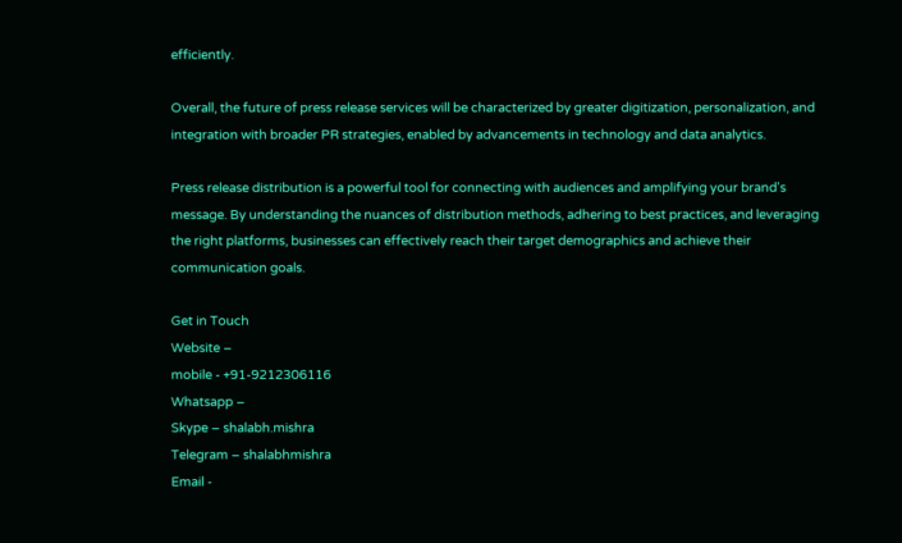efficiently.

Overall, the future of press release services will be characterized by greater digitization, personalization, and integration with broader PR strategies, enabled by advancements in technology and data analytics.

Press release distribution is a powerful tool for connecting with audiences and amplifying your brand's message. By understanding the nuances of distribution methods, adhering to best practices, and leveraging the right platforms, businesses can effectively reach their target demographics and achieve their communication goals.

Get in Touch
Website –
mobile - +91-9212306116
Whatsapp –
Skype – shalabh.mishra
Telegram – shalabhmishra
Email -